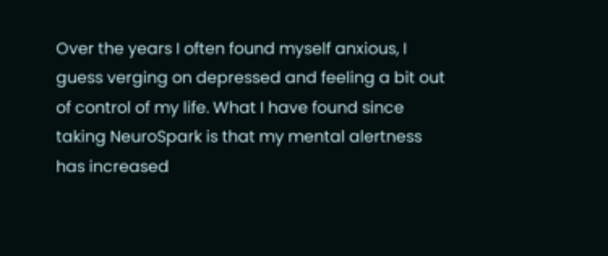Over the years I often found myself anxious, I guess verging on depressed and feeling a bit out of control of my life. What I have found since taking NeuroSpark is that my mental alertness has increased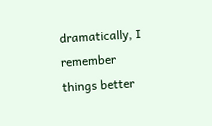dramatically, I remember things better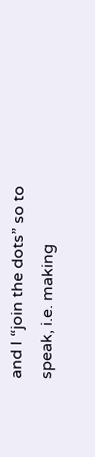and I “join the dots” so to speak, i.e. making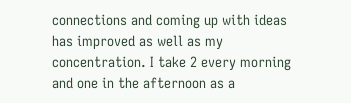connections and coming up with ideas has improved as well as my concentration. I take 2 every morning and one in the afternoon as a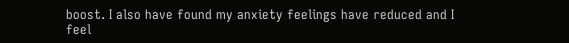boost. I also have found my anxiety feelings have reduced and I feel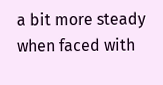a bit more steady when faced with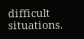difficult situations.